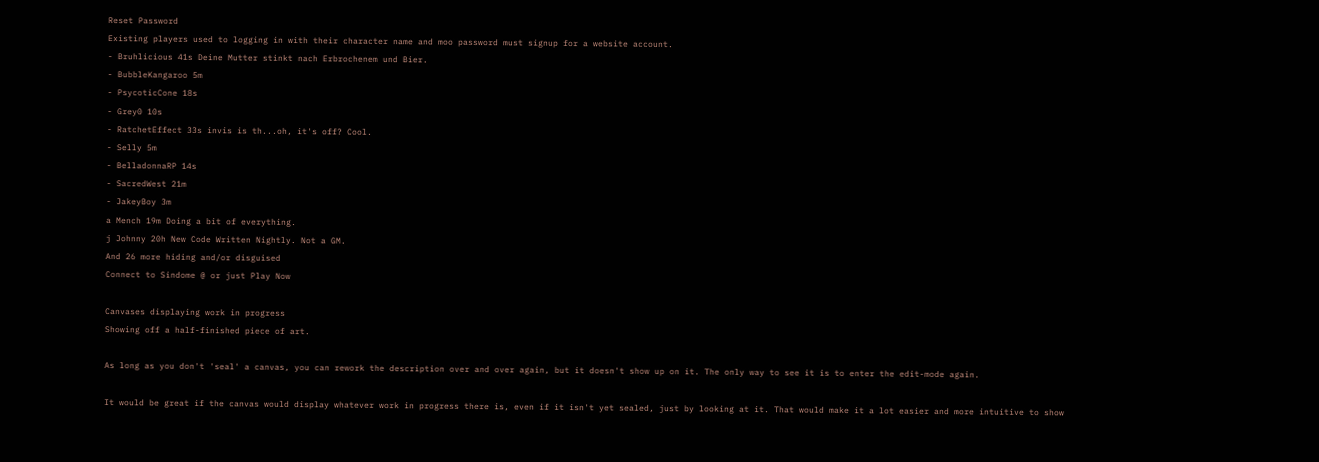Reset Password
Existing players used to logging in with their character name and moo password must signup for a website account.
- Bruhlicious 41s Deine Mutter stinkt nach Erbrochenem und Bier.
- BubbleKangaroo 5m
- PsycoticCone 18s
- Grey0 10s
- RatchetEffect 33s invis is th...oh, it's off? Cool.
- Selly 5m
- BelladonnaRP 14s
- SacredWest 21m
- JakeyBoy 3m
a Mench 19m Doing a bit of everything.
j Johnny 20h New Code Written Nightly. Not a GM.
And 26 more hiding and/or disguised
Connect to Sindome @ or just Play Now

Canvases displaying work in progress
Showing off a half-finished piece of art.

As long as you don't 'seal' a canvas, you can rework the description over and over again, but it doesn't show up on it. The only way to see it is to enter the edit-mode again.

It would be great if the canvas would display whatever work in progress there is, even if it isn't yet sealed, just by looking at it. That would make it a lot easier and more intuitive to show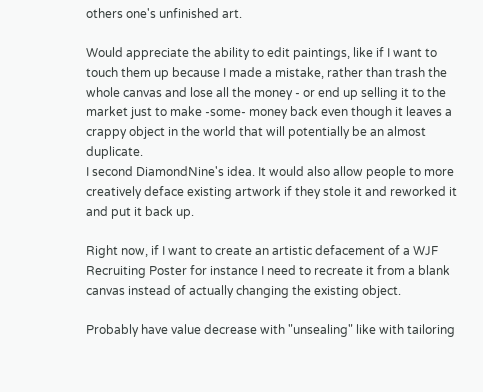others one's unfinished art.

Would appreciate the ability to edit paintings, like if I want to touch them up because I made a mistake, rather than trash the whole canvas and lose all the money - or end up selling it to the market just to make -some- money back even though it leaves a crappy object in the world that will potentially be an almost duplicate.
I second DiamondNine's idea. It would also allow people to more creatively deface existing artwork if they stole it and reworked it and put it back up.

Right now, if I want to create an artistic defacement of a WJF Recruiting Poster for instance I need to recreate it from a blank canvas instead of actually changing the existing object.

Probably have value decrease with "unsealing" like with tailoring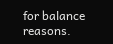for balance reasons.